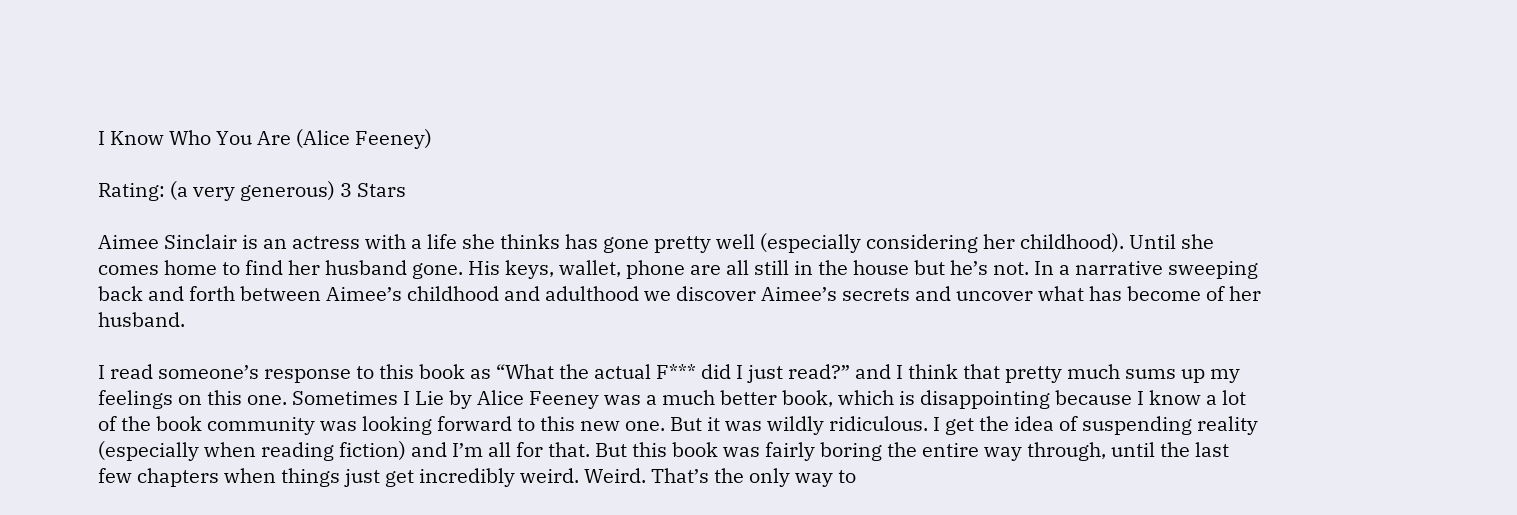I Know Who You Are (Alice Feeney)

Rating: (a very generous) 3 Stars

Aimee Sinclair is an actress with a life she thinks has gone pretty well (especially considering her childhood). Until she comes home to find her husband gone. His keys, wallet, phone are all still in the house but he’s not. In a narrative sweeping back and forth between Aimee’s childhood and adulthood we discover Aimee’s secrets and uncover what has become of her husband.

I read someone’s response to this book as “What the actual F*** did I just read?” and I think that pretty much sums up my feelings on this one. Sometimes I Lie by Alice Feeney was a much better book, which is disappointing because I know a lot of the book community was looking forward to this new one. But it was wildly ridiculous. I get the idea of suspending reality (especially when reading fiction) and I’m all for that. But this book was fairly boring the entire way through, until the last few chapters when things just get incredibly weird. Weird. That’s the only way to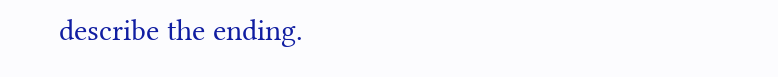describe the ending.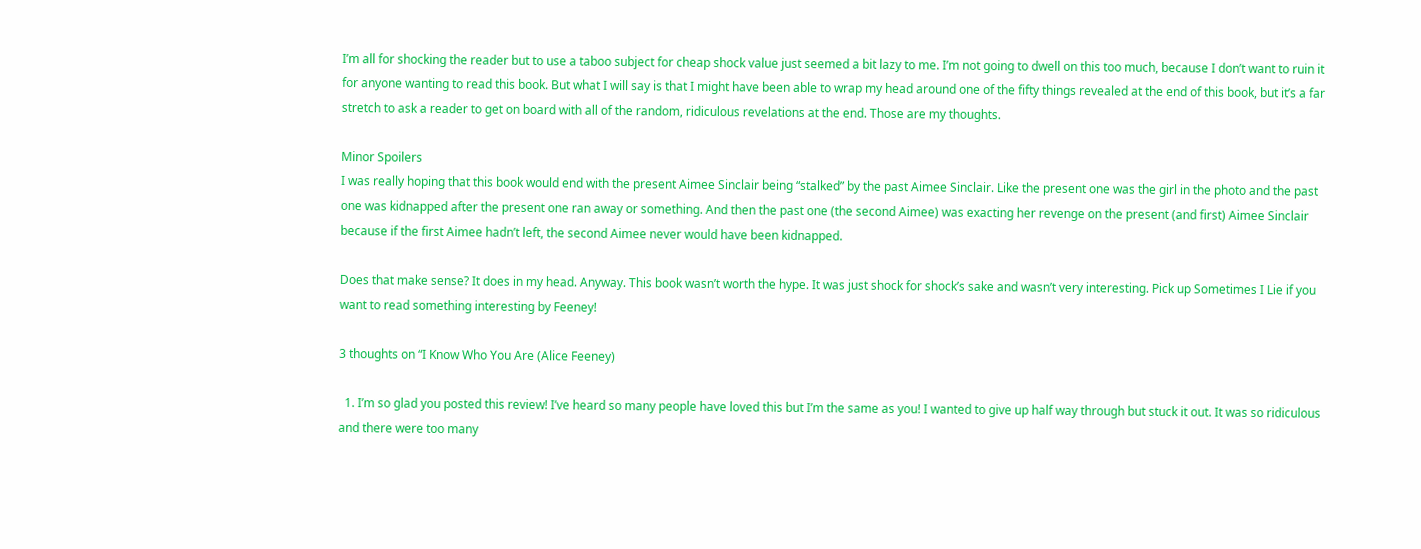I’m all for shocking the reader but to use a taboo subject for cheap shock value just seemed a bit lazy to me. I’m not going to dwell on this too much, because I don’t want to ruin it for anyone wanting to read this book. But what I will say is that I might have been able to wrap my head around one of the fifty things revealed at the end of this book, but it’s a far stretch to ask a reader to get on board with all of the random, ridiculous revelations at the end. Those are my thoughts.

Minor Spoilers
I was really hoping that this book would end with the present Aimee Sinclair being “stalked” by the past Aimee Sinclair. Like the present one was the girl in the photo and the past one was kidnapped after the present one ran away or something. And then the past one (the second Aimee) was exacting her revenge on the present (and first) Aimee Sinclair because if the first Aimee hadn’t left, the second Aimee never would have been kidnapped.

Does that make sense? It does in my head. Anyway. This book wasn’t worth the hype. It was just shock for shock’s sake and wasn’t very interesting. Pick up Sometimes I Lie if you want to read something interesting by Feeney!

3 thoughts on “I Know Who You Are (Alice Feeney)

  1. I’m so glad you posted this review! I’ve heard so many people have loved this but I’m the same as you! I wanted to give up half way through but stuck it out. It was so ridiculous and there were too many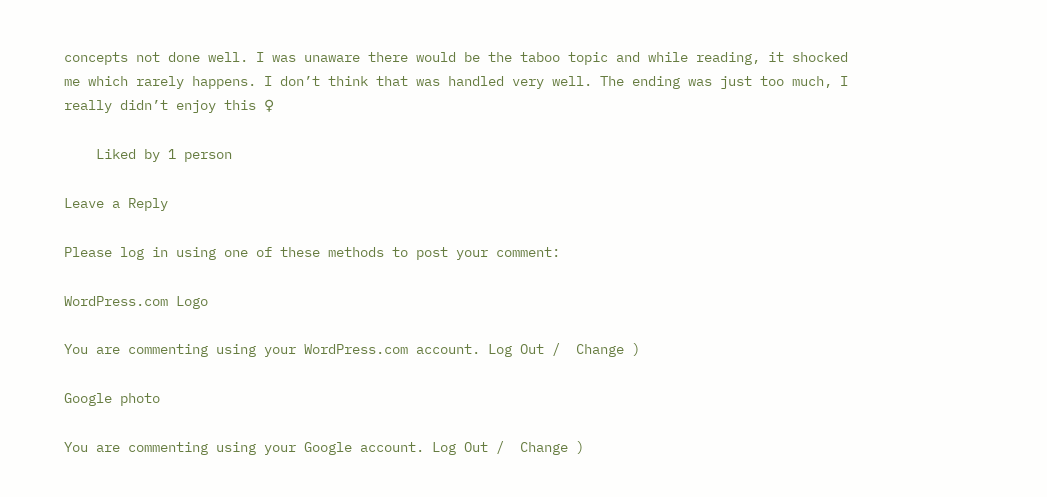concepts not done well. I was unaware there would be the taboo topic and while reading, it shocked me which rarely happens. I don’t think that was handled very well. The ending was just too much, I really didn’t enjoy this ♀

    Liked by 1 person

Leave a Reply

Please log in using one of these methods to post your comment:

WordPress.com Logo

You are commenting using your WordPress.com account. Log Out /  Change )

Google photo

You are commenting using your Google account. Log Out /  Change )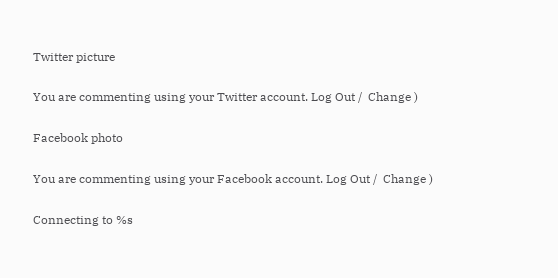Twitter picture

You are commenting using your Twitter account. Log Out /  Change )

Facebook photo

You are commenting using your Facebook account. Log Out /  Change )

Connecting to %s